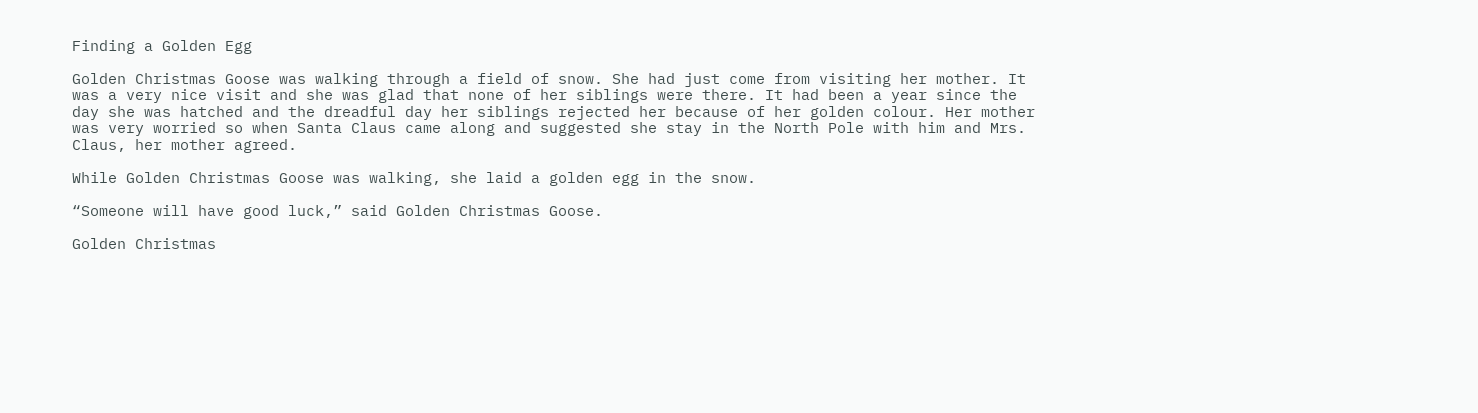Finding a Golden Egg

Golden Christmas Goose was walking through a field of snow. She had just come from visiting her mother. It was a very nice visit and she was glad that none of her siblings were there. It had been a year since the day she was hatched and the dreadful day her siblings rejected her because of her golden colour. Her mother was very worried so when Santa Claus came along and suggested she stay in the North Pole with him and Mrs. Claus, her mother agreed.

While Golden Christmas Goose was walking, she laid a golden egg in the snow.

“Someone will have good luck,” said Golden Christmas Goose.

Golden Christmas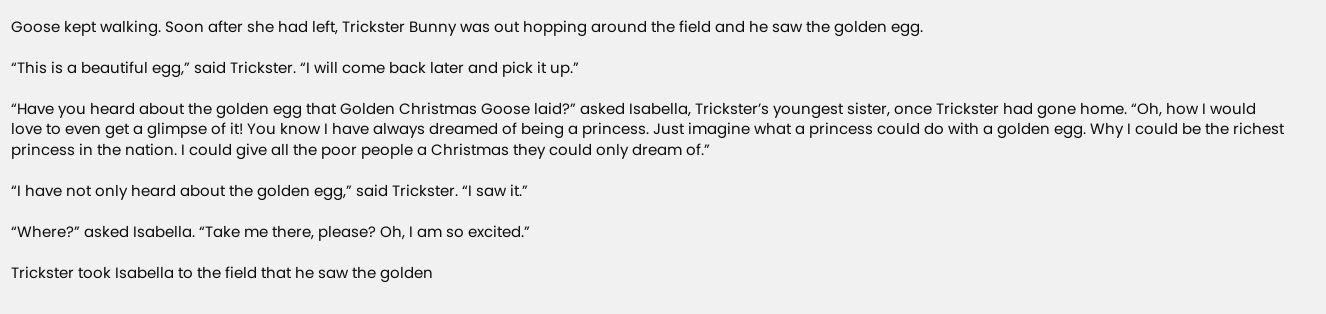Goose kept walking. Soon after she had left, Trickster Bunny was out hopping around the field and he saw the golden egg.

“This is a beautiful egg,” said Trickster. “I will come back later and pick it up.”

“Have you heard about the golden egg that Golden Christmas Goose laid?” asked Isabella, Trickster’s youngest sister, once Trickster had gone home. “Oh, how I would love to even get a glimpse of it! You know I have always dreamed of being a princess. Just imagine what a princess could do with a golden egg. Why I could be the richest princess in the nation. I could give all the poor people a Christmas they could only dream of.”

“I have not only heard about the golden egg,” said Trickster. “I saw it.”

“Where?” asked Isabella. “Take me there, please? Oh, I am so excited.”

Trickster took Isabella to the field that he saw the golden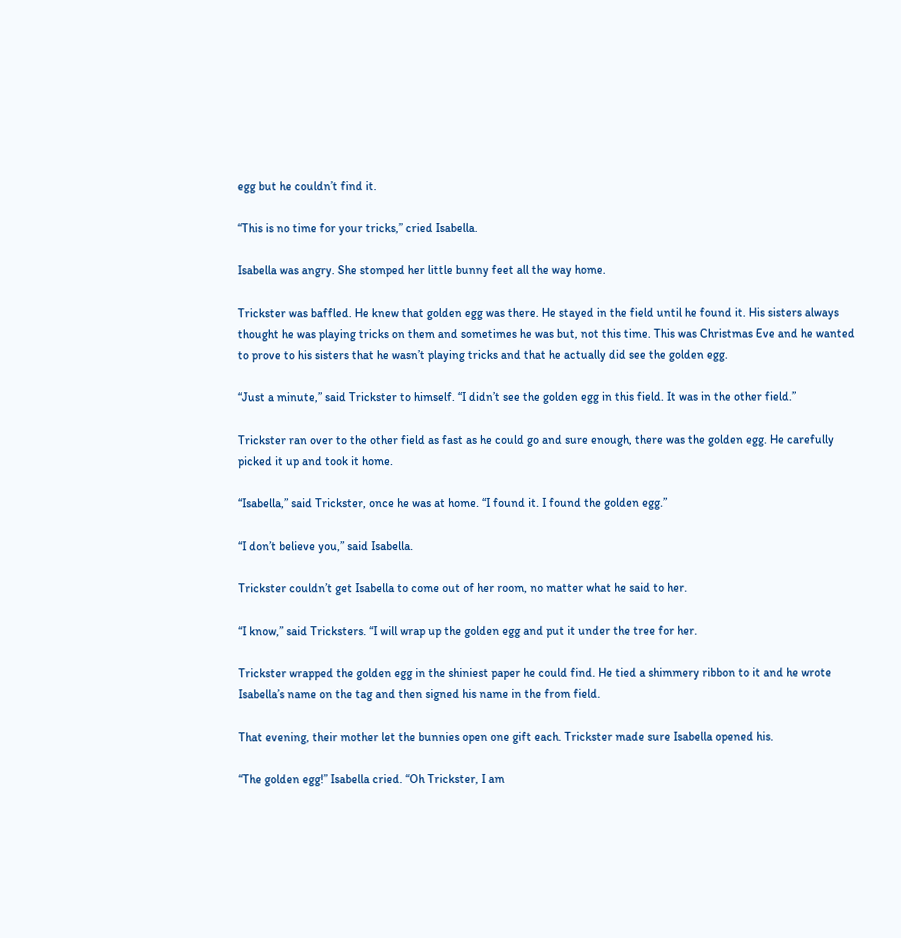egg but he couldn’t find it.

“This is no time for your tricks,” cried Isabella.

Isabella was angry. She stomped her little bunny feet all the way home.

Trickster was baffled. He knew that golden egg was there. He stayed in the field until he found it. His sisters always thought he was playing tricks on them and sometimes he was but, not this time. This was Christmas Eve and he wanted to prove to his sisters that he wasn’t playing tricks and that he actually did see the golden egg.

“Just a minute,” said Trickster to himself. “I didn’t see the golden egg in this field. It was in the other field.”

Trickster ran over to the other field as fast as he could go and sure enough, there was the golden egg. He carefully picked it up and took it home.

“Isabella,” said Trickster, once he was at home. “I found it. I found the golden egg.”

“I don’t believe you,” said Isabella.

Trickster couldn’t get Isabella to come out of her room, no matter what he said to her.

“I know,” said Tricksters. “I will wrap up the golden egg and put it under the tree for her.

Trickster wrapped the golden egg in the shiniest paper he could find. He tied a shimmery ribbon to it and he wrote Isabella’s name on the tag and then signed his name in the from field.

That evening, their mother let the bunnies open one gift each. Trickster made sure Isabella opened his.

“The golden egg!” Isabella cried. “Oh Trickster, I am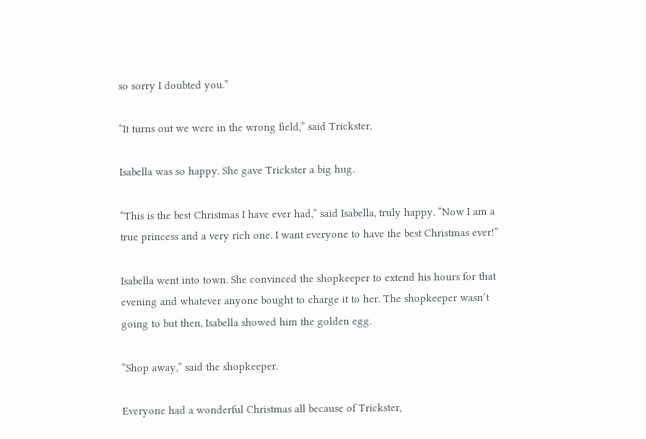so sorry I doubted you.”

“It turns out we were in the wrong field,” said Trickster.

Isabella was so happy. She gave Trickster a big hug.

“This is the best Christmas I have ever had,” said Isabella, truly happy. “Now I am a true princess and a very rich one. I want everyone to have the best Christmas ever!”

Isabella went into town. She convinced the shopkeeper to extend his hours for that evening and whatever anyone bought to charge it to her. The shopkeeper wasn’t going to but then, Isabella showed him the golden egg.

“Shop away,” said the shopkeeper.

Everyone had a wonderful Christmas all because of Trickster,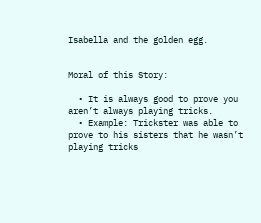Isabella and the golden egg.


Moral of this Story:

  • It is always good to prove you aren’t always playing tricks.
  • Example: Trickster was able to prove to his sisters that he wasn’t playing tricks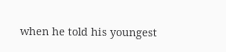when he told his youngest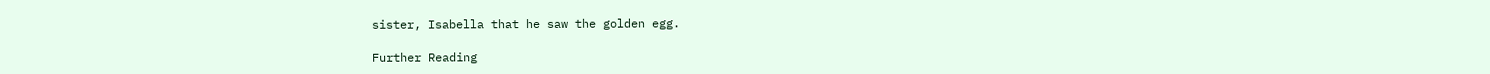sister, Isabella that he saw the golden egg.

Further Reading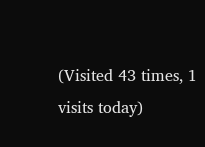(Visited 43 times, 1 visits today)